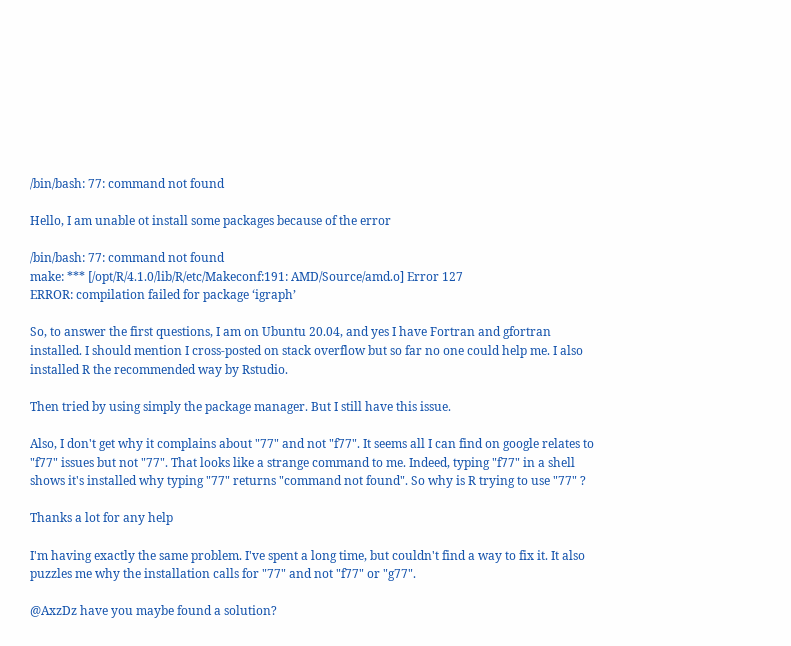/bin/bash: 77: command not found

Hello, I am unable ot install some packages because of the error

/bin/bash: 77: command not found
make: *** [/opt/R/4.1.0/lib/R/etc/Makeconf:191: AMD/Source/amd.o] Error 127
ERROR: compilation failed for package ‘igraph’

So, to answer the first questions, I am on Ubuntu 20.04, and yes I have Fortran and gfortran installed. I should mention I cross-posted on stack overflow but so far no one could help me. I also installed R the recommended way by Rstudio.

Then tried by using simply the package manager. But I still have this issue.

Also, I don't get why it complains about "77" and not "f77". It seems all I can find on google relates to "f77" issues but not "77". That looks like a strange command to me. Indeed, typing "f77" in a shell shows it's installed why typing "77" returns "command not found". So why is R trying to use "77" ?

Thanks a lot for any help

I'm having exactly the same problem. I've spent a long time, but couldn't find a way to fix it. It also puzzles me why the installation calls for "77" and not "f77" or "g77".

@AxzDz have you maybe found a solution?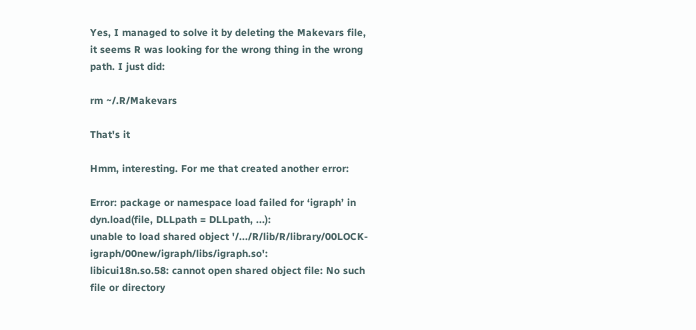Yes, I managed to solve it by deleting the Makevars file, it seems R was looking for the wrong thing in the wrong path. I just did:

rm ~/.R/Makevars

That's it

Hmm, interesting. For me that created another error:

Error: package or namespace load failed for ‘igraph’ in dyn.load(file, DLLpath = DLLpath, ...):
unable to load shared object '/.../R/lib/R/library/00LOCK-igraph/00new/igraph/libs/igraph.so':
libicui18n.so.58: cannot open shared object file: No such file or directory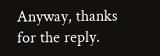Anyway, thanks for the reply.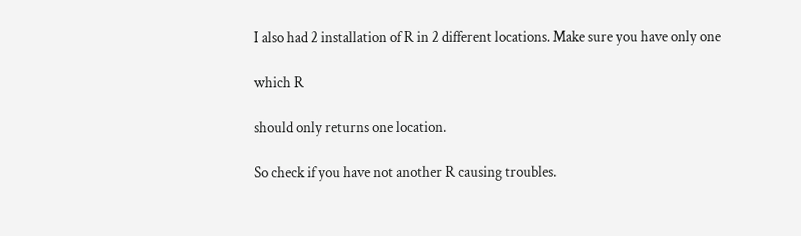I also had 2 installation of R in 2 different locations. Make sure you have only one

which R

should only returns one location.

So check if you have not another R causing troubles.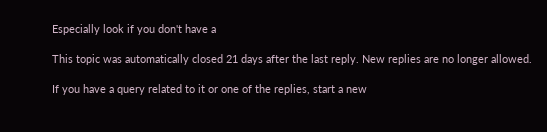Especially look if you don't have a

This topic was automatically closed 21 days after the last reply. New replies are no longer allowed.

If you have a query related to it or one of the replies, start a new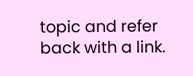topic and refer back with a link.